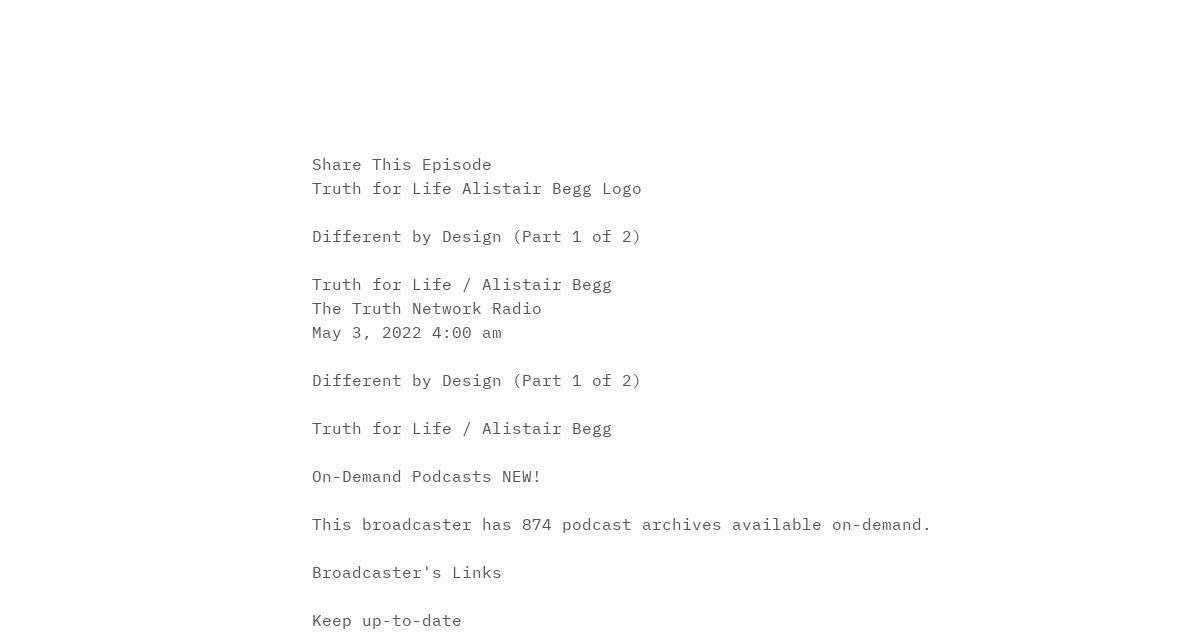Share This Episode
Truth for Life Alistair Begg Logo

Different by Design (Part 1 of 2)

Truth for Life / Alistair Begg
The Truth Network Radio
May 3, 2022 4:00 am

Different by Design (Part 1 of 2)

Truth for Life / Alistair Begg

On-Demand Podcasts NEW!

This broadcaster has 874 podcast archives available on-demand.

Broadcaster's Links

Keep up-to-date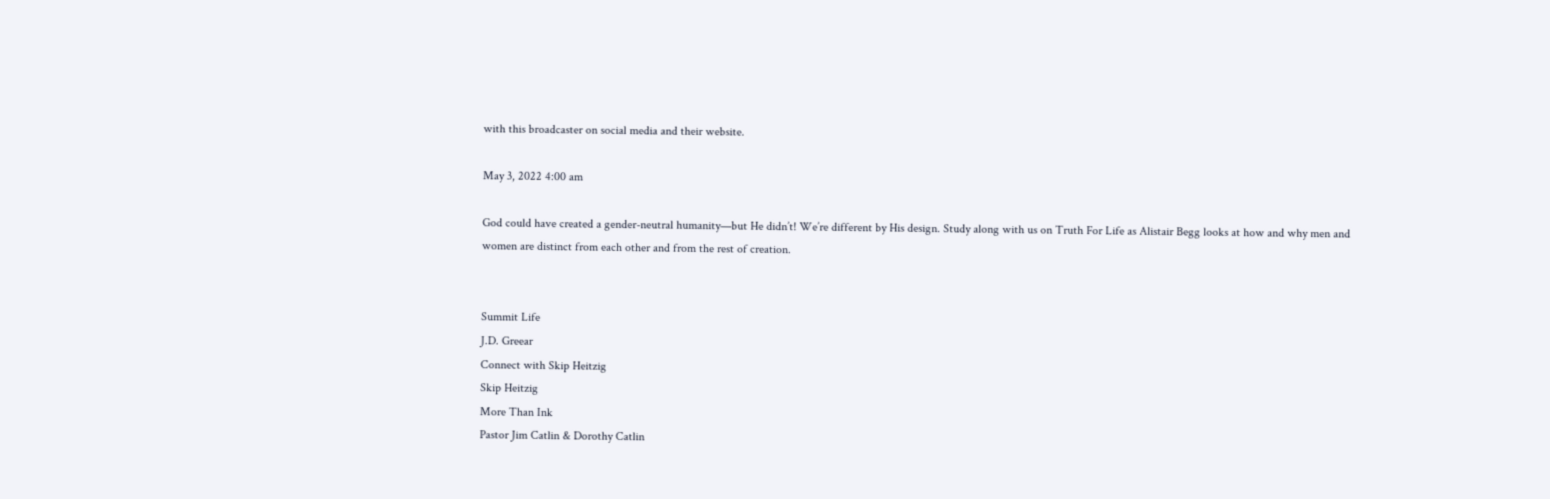with this broadcaster on social media and their website.

May 3, 2022 4:00 am

God could have created a gender-neutral humanity—but He didn’t! We’re different by His design. Study along with us on Truth For Life as Alistair Begg looks at how and why men and women are distinct from each other and from the rest of creation.


Summit Life
J.D. Greear
Connect with Skip Heitzig
Skip Heitzig
More Than Ink
Pastor Jim Catlin & Dorothy Catlin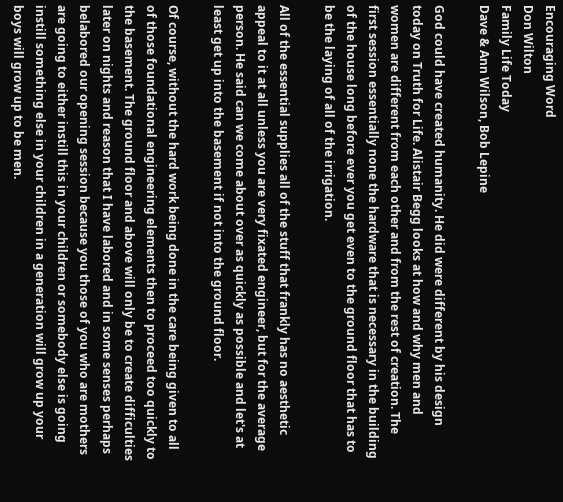Encouraging Word
Don Wilton
Family Life Today
Dave & Ann Wilson, Bob Lepine

God could have created humanity. He did were different by his design today on Truth for Life. Alistair Begg looks at how and why men and women are different from each other and from the rest of creation. The first session essentially none the hardware that is necessary in the building of the house long before ever you get even to the ground floor that has to be the laying of all of the irrigation.

All of the essential supplies all of the stuff that frankly has no aesthetic appeal to it at all unless you are very fixated engineer, but for the average person. He said can we come about over as quickly as possible and let's at least get up into the basement if not into the ground floor.

Of course, without the hard work being done in the care being given to all of those foundational engineering elements then to proceed too quickly to the basement. The ground floor and above will only be to create difficulties later on nights and reason that I have labored and in some senses perhaps belabored our opening session because you those of you who are mothers are going to either instill this in your children or somebody else is going instill something else in your children in a generation will grow up your boys will grow up to be men.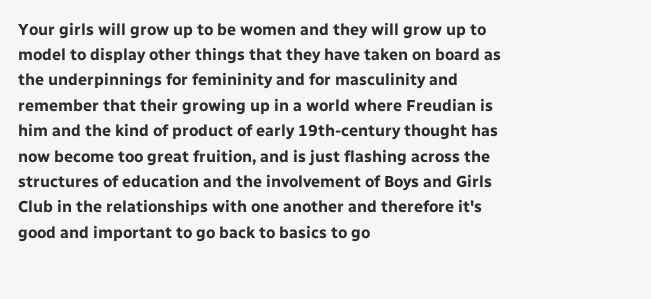Your girls will grow up to be women and they will grow up to model to display other things that they have taken on board as the underpinnings for femininity and for masculinity and remember that their growing up in a world where Freudian is him and the kind of product of early 19th-century thought has now become too great fruition, and is just flashing across the structures of education and the involvement of Boys and Girls Club in the relationships with one another and therefore it's good and important to go back to basics to go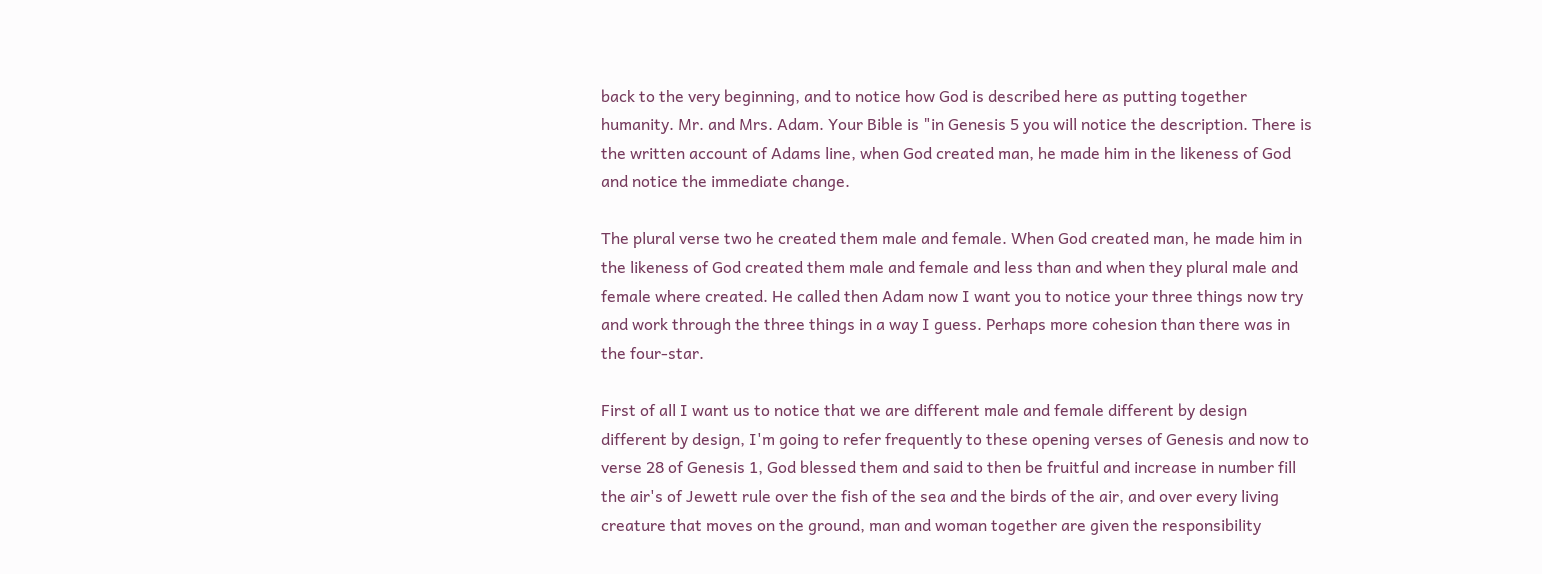back to the very beginning, and to notice how God is described here as putting together humanity. Mr. and Mrs. Adam. Your Bible is "in Genesis 5 you will notice the description. There is the written account of Adams line, when God created man, he made him in the likeness of God and notice the immediate change.

The plural verse two he created them male and female. When God created man, he made him in the likeness of God created them male and female and less than and when they plural male and female where created. He called then Adam now I want you to notice your three things now try and work through the three things in a way I guess. Perhaps more cohesion than there was in the four-star.

First of all I want us to notice that we are different male and female different by design different by design, I'm going to refer frequently to these opening verses of Genesis and now to verse 28 of Genesis 1, God blessed them and said to then be fruitful and increase in number fill the air's of Jewett rule over the fish of the sea and the birds of the air, and over every living creature that moves on the ground, man and woman together are given the responsibility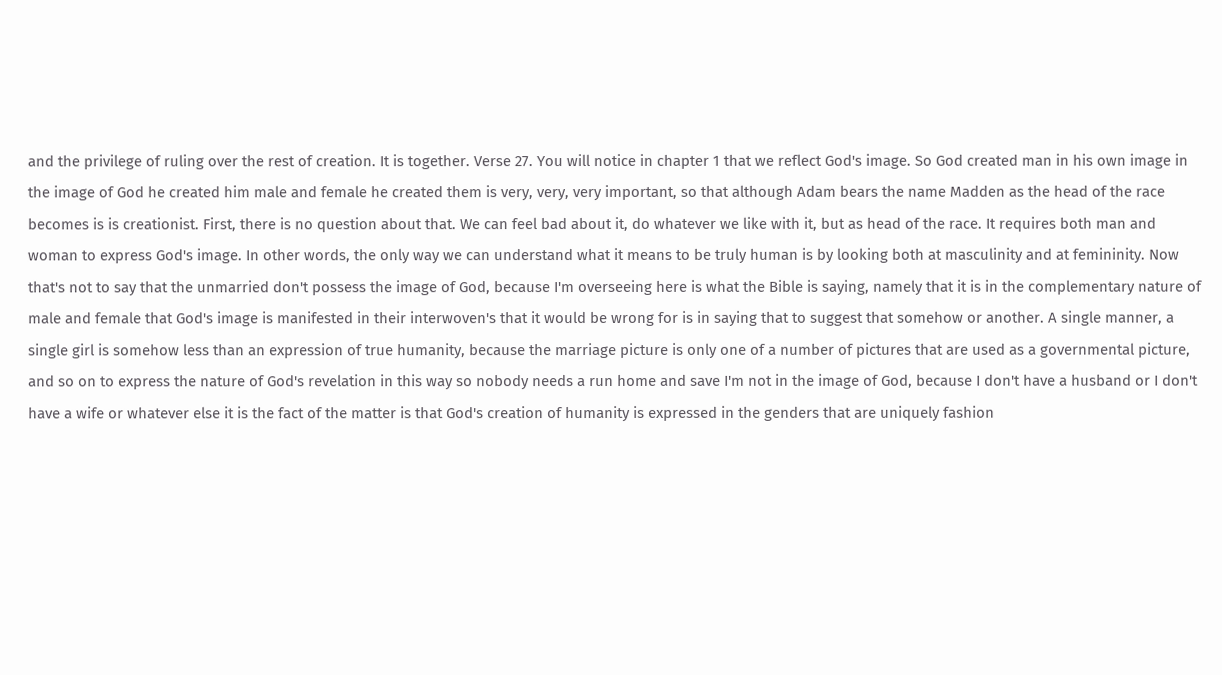and the privilege of ruling over the rest of creation. It is together. Verse 27. You will notice in chapter 1 that we reflect God's image. So God created man in his own image in the image of God he created him male and female he created them is very, very, very important, so that although Adam bears the name Madden as the head of the race becomes is is creationist. First, there is no question about that. We can feel bad about it, do whatever we like with it, but as head of the race. It requires both man and woman to express God's image. In other words, the only way we can understand what it means to be truly human is by looking both at masculinity and at femininity. Now that's not to say that the unmarried don't possess the image of God, because I'm overseeing here is what the Bible is saying, namely that it is in the complementary nature of male and female that God's image is manifested in their interwoven's that it would be wrong for is in saying that to suggest that somehow or another. A single manner, a single girl is somehow less than an expression of true humanity, because the marriage picture is only one of a number of pictures that are used as a governmental picture, and so on to express the nature of God's revelation in this way so nobody needs a run home and save I'm not in the image of God, because I don't have a husband or I don't have a wife or whatever else it is the fact of the matter is that God's creation of humanity is expressed in the genders that are uniquely fashion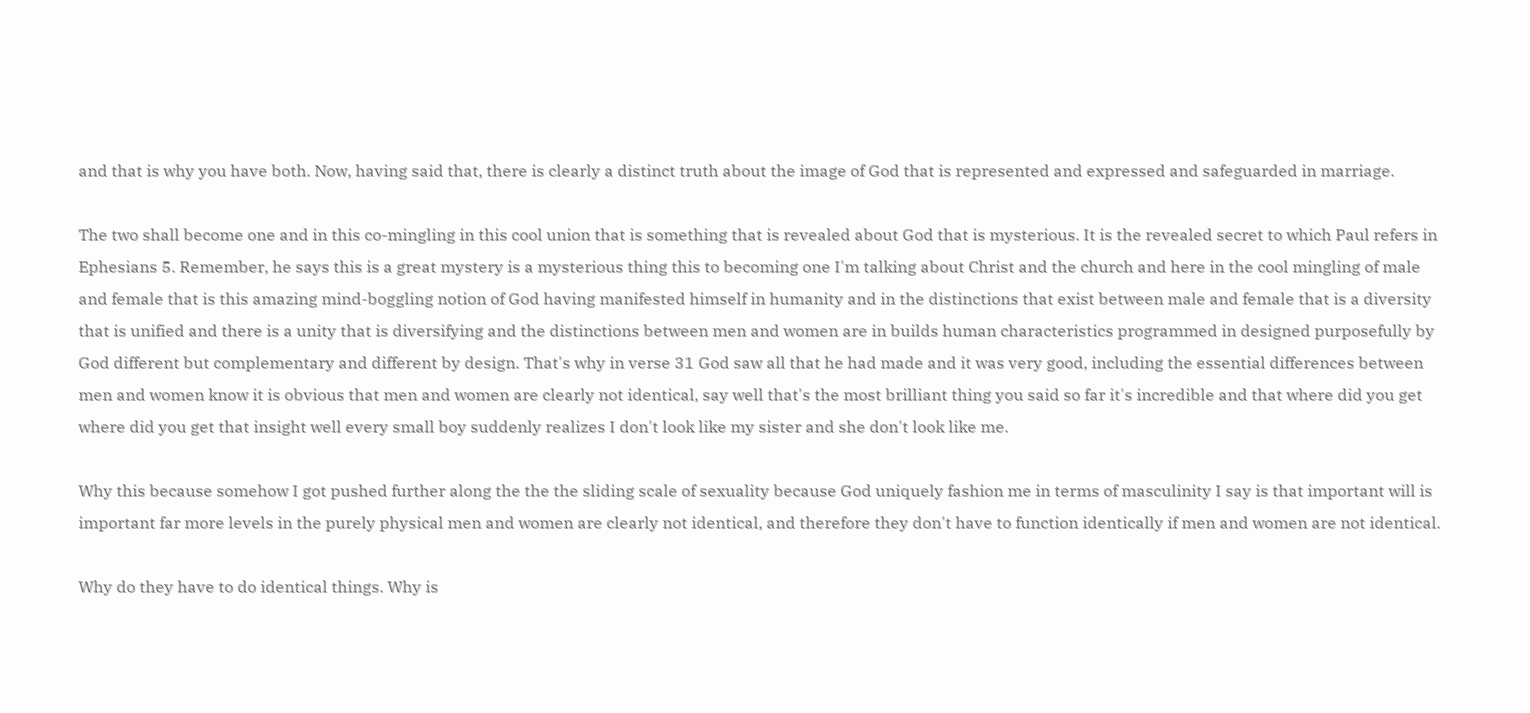and that is why you have both. Now, having said that, there is clearly a distinct truth about the image of God that is represented and expressed and safeguarded in marriage.

The two shall become one and in this co-mingling in this cool union that is something that is revealed about God that is mysterious. It is the revealed secret to which Paul refers in Ephesians 5. Remember, he says this is a great mystery is a mysterious thing this to becoming one I'm talking about Christ and the church and here in the cool mingling of male and female that is this amazing mind-boggling notion of God having manifested himself in humanity and in the distinctions that exist between male and female that is a diversity that is unified and there is a unity that is diversifying and the distinctions between men and women are in builds human characteristics programmed in designed purposefully by God different but complementary and different by design. That's why in verse 31 God saw all that he had made and it was very good, including the essential differences between men and women know it is obvious that men and women are clearly not identical, say well that's the most brilliant thing you said so far it's incredible and that where did you get where did you get that insight well every small boy suddenly realizes I don't look like my sister and she don't look like me.

Why this because somehow I got pushed further along the the the sliding scale of sexuality because God uniquely fashion me in terms of masculinity I say is that important will is important far more levels in the purely physical men and women are clearly not identical, and therefore they don't have to function identically if men and women are not identical.

Why do they have to do identical things. Why is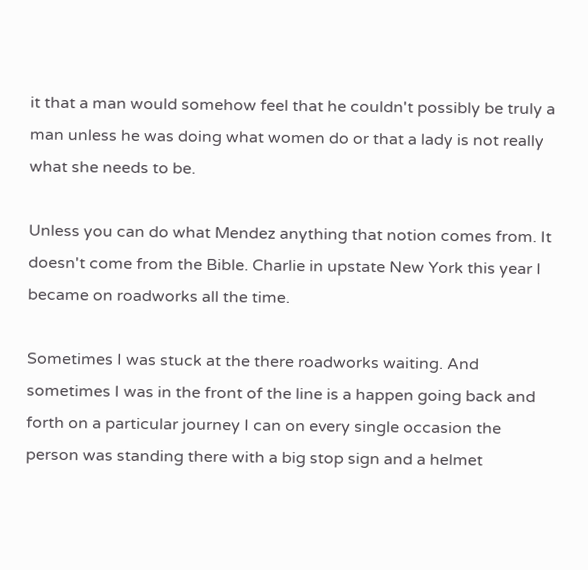it that a man would somehow feel that he couldn't possibly be truly a man unless he was doing what women do or that a lady is not really what she needs to be.

Unless you can do what Mendez anything that notion comes from. It doesn't come from the Bible. Charlie in upstate New York this year I became on roadworks all the time.

Sometimes I was stuck at the there roadworks waiting. And sometimes I was in the front of the line is a happen going back and forth on a particular journey I can on every single occasion the person was standing there with a big stop sign and a helmet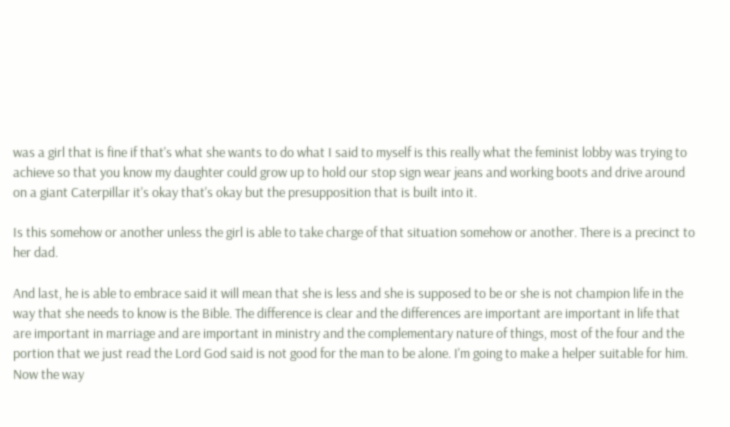was a girl that is fine if that's what she wants to do what I said to myself is this really what the feminist lobby was trying to achieve so that you know my daughter could grow up to hold our stop sign wear jeans and working boots and drive around on a giant Caterpillar it's okay that's okay but the presupposition that is built into it.

Is this somehow or another unless the girl is able to take charge of that situation somehow or another. There is a precinct to her dad.

And last, he is able to embrace said it will mean that she is less and she is supposed to be or she is not champion life in the way that she needs to know is the Bible. The difference is clear and the differences are important are important in life that are important in marriage and are important in ministry and the complementary nature of things, most of the four and the portion that we just read the Lord God said is not good for the man to be alone. I'm going to make a helper suitable for him. Now the way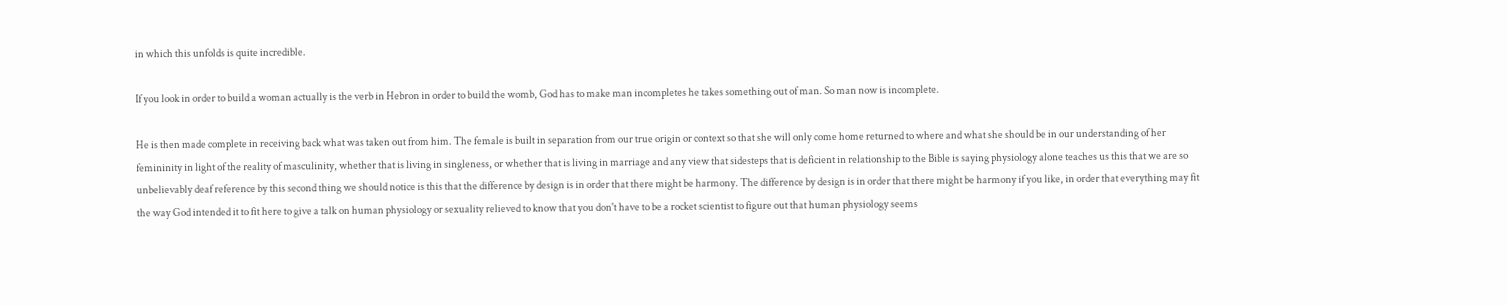in which this unfolds is quite incredible.

If you look in order to build a woman actually is the verb in Hebron in order to build the womb, God has to make man incompletes he takes something out of man. So man now is incomplete.

He is then made complete in receiving back what was taken out from him. The female is built in separation from our true origin or context so that she will only come home returned to where and what she should be in our understanding of her femininity in light of the reality of masculinity, whether that is living in singleness, or whether that is living in marriage and any view that sidesteps that is deficient in relationship to the Bible is saying physiology alone teaches us this that we are so unbelievably deaf reference by this second thing we should notice is this that the difference by design is in order that there might be harmony. The difference by design is in order that there might be harmony if you like, in order that everything may fit the way God intended it to fit here to give a talk on human physiology or sexuality relieved to know that you don't have to be a rocket scientist to figure out that human physiology seems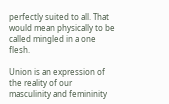perfectly suited to all. That would mean physically to be called mingled in a one flesh.

Union is an expression of the reality of our masculinity and femininity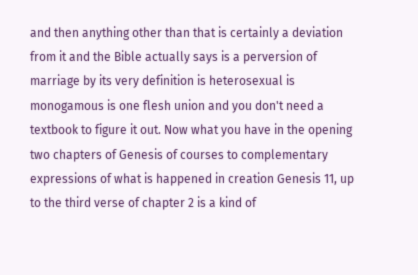and then anything other than that is certainly a deviation from it and the Bible actually says is a perversion of marriage by its very definition is heterosexual is monogamous is one flesh union and you don't need a textbook to figure it out. Now what you have in the opening two chapters of Genesis of courses to complementary expressions of what is happened in creation Genesis 11, up to the third verse of chapter 2 is a kind of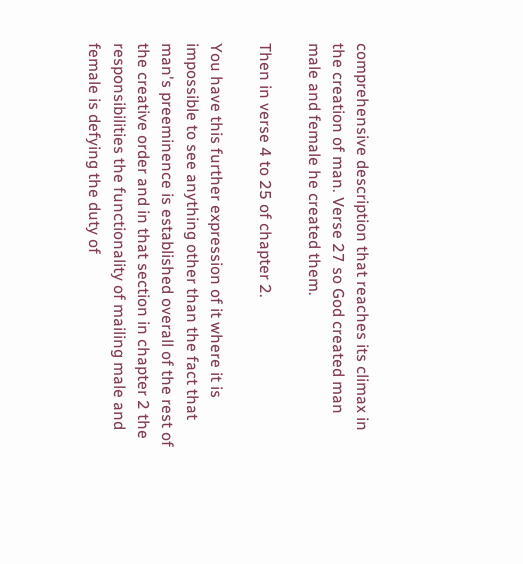comprehensive description that reaches its climax in the creation of man. Verse 27 so God created man male and female he created them.

Then in verse 4 to 25 of chapter 2.

You have this further expression of it where it is impossible to see anything other than the fact that man's preeminence is established overall of the rest of the creative order and in that section in chapter 2 the responsibilities the functionality of mailing male and female is defying the duty of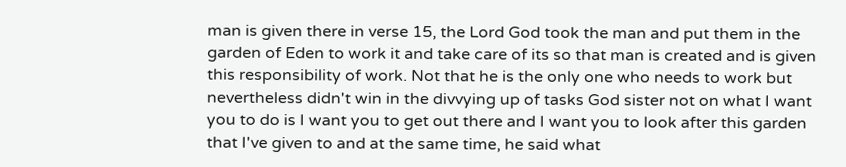man is given there in verse 15, the Lord God took the man and put them in the garden of Eden to work it and take care of its so that man is created and is given this responsibility of work. Not that he is the only one who needs to work but nevertheless didn't win in the divvying up of tasks God sister not on what I want you to do is I want you to get out there and I want you to look after this garden that I've given to and at the same time, he said what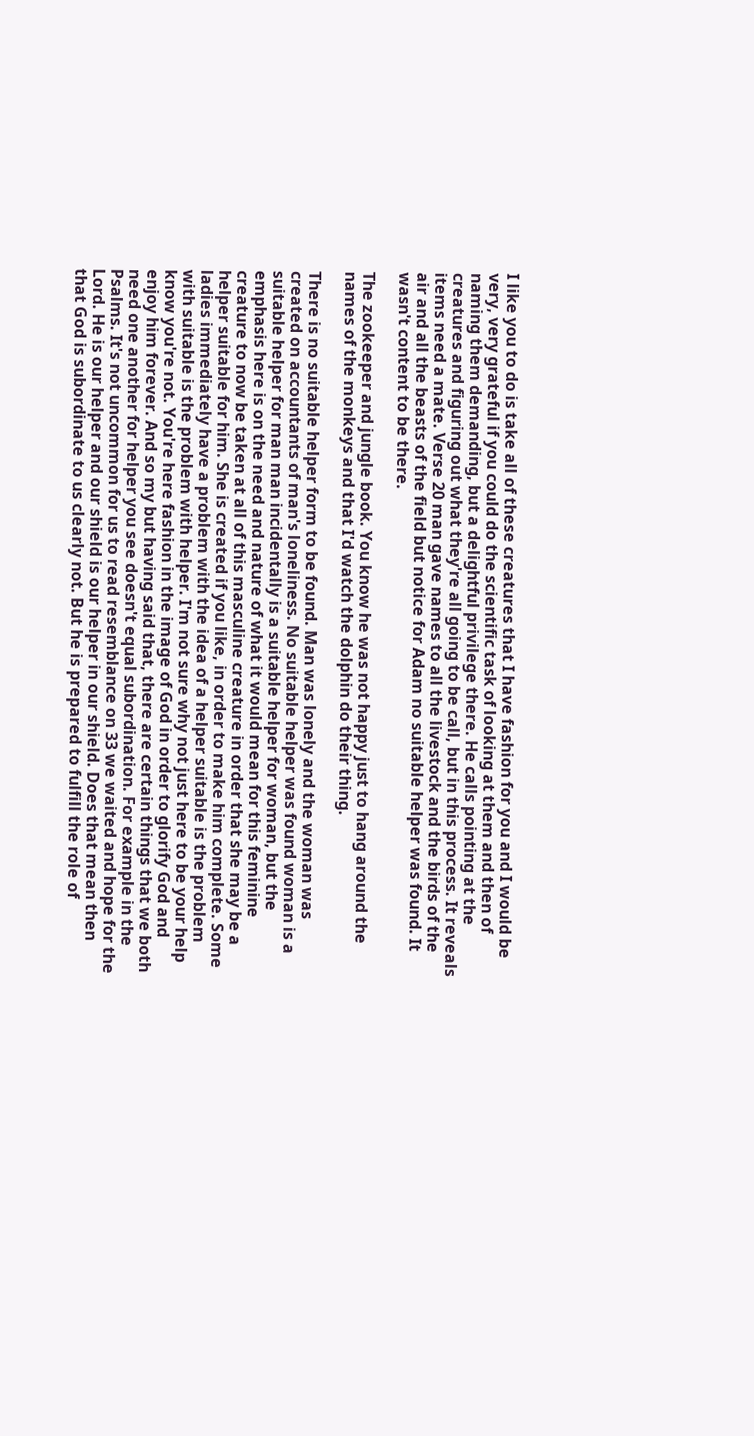I like you to do is take all of these creatures that I have fashion for you and I would be very, very grateful if you could do the scientific task of looking at them and then of naming them demanding, but a delightful privilege there. He calls pointing at the creatures and figuring out what they're all going to be call, but in this process. It reveals items need a mate. Verse 20 man gave names to all the livestock and the birds of the air and all the beasts of the field but notice for Adam no suitable helper was found. It wasn't content to be there.

The zookeeper and jungle book. You know he was not happy just to hang around the names of the monkeys and that I'd watch the dolphin do their thing.

There is no suitable helper form to be found. Man was lonely and the woman was created on accountants of man's loneliness. No suitable helper was found woman is a suitable helper for man man incidentally is a suitable helper for woman, but the emphasis here is on the need and nature of what it would mean for this feminine creature to now be taken at all of this masculine creature in order that she may be a helper suitable for him. She is created if you like, in order to make him complete. Some ladies immediately have a problem with the idea of a helper suitable is the problem with suitable is the problem with helper. I'm not sure why not just here to be your help know you're not. You're here fashion in the image of God in order to glorify God and enjoy him forever. And so my but having said that, there are certain things that we both need one another for helper you see doesn't equal subordination. For example in the Psalms. It's not uncommon for us to read resemblance on 33 we waited and hope for the Lord. He is our helper and our shield is our helper in our shield. Does that mean then that God is subordinate to us clearly not. But he is prepared to fulfill the role of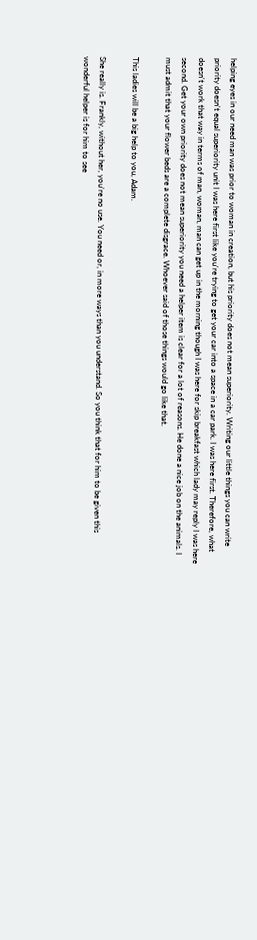helping eyes in our need man was prior to woman in creation, but his priority does not mean superiority. Writing our little things you can write priority doesn't equal superiority unit I was here first like you're trying to get your car into a space in a car park. I was here first. Therefore, what doesn't work that way in terms of man, woman, man can get up in the morning though I was here for skip breakfast which lady may reply I was here second. Get your own priority does not mean superiority you need a helper item is clear for a lot of reasons. He done a nice job on the animals. I must admit that your flower beds are a complete disgrace. Whoever said of those things would go like that.

This ladies will be a big help to you, Adam.

She really is. Frankly, without her, you're no use. You need or, in more ways than you understand. So you think that for him to be given this wonderful helper is for him to see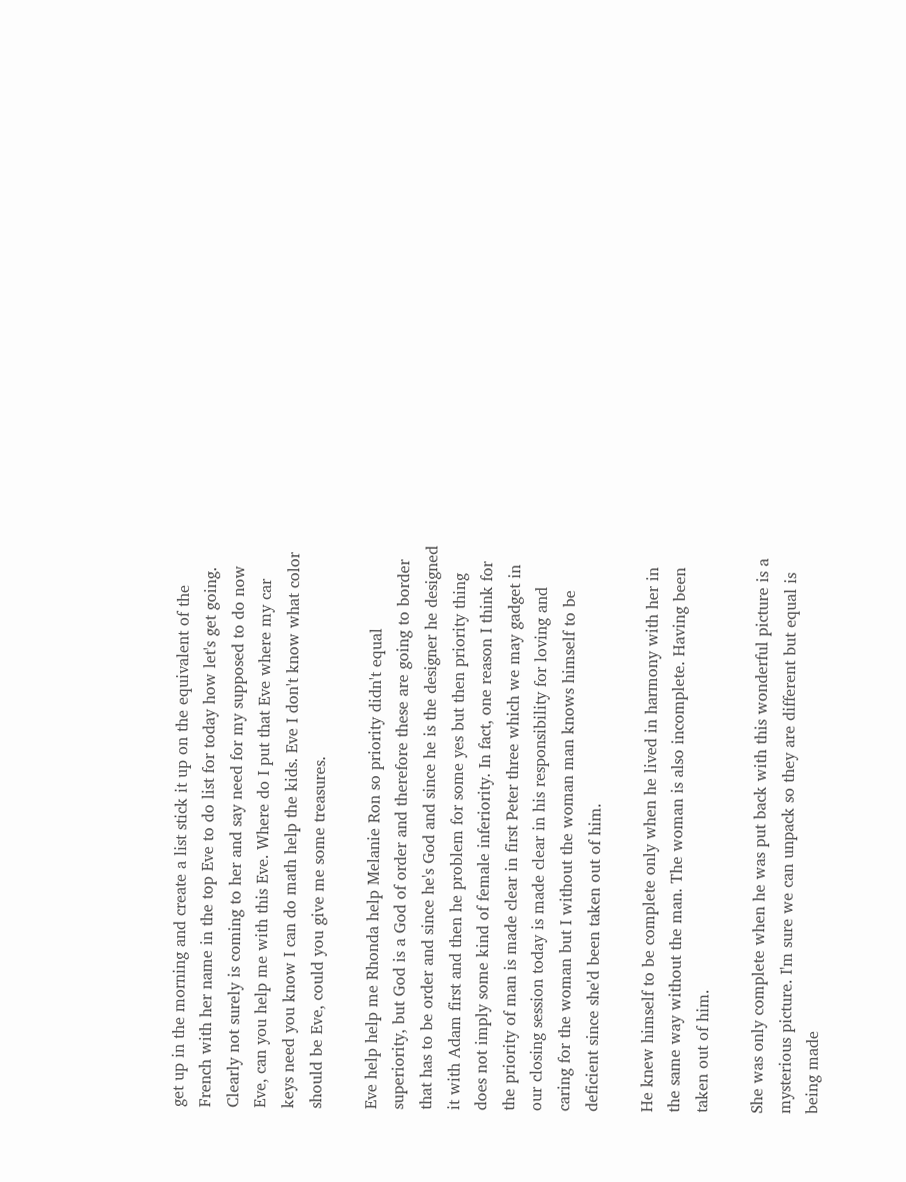get up in the morning and create a list stick it up on the equivalent of the French with her name in the top Eve to do list for today how let's get going. Clearly not surely is coming to her and say need for my supposed to do now Eve, can you help me with this Eve. Where do I put that Eve where my car keys need you know I can do math help the kids. Eve I don't know what color should be Eve, could you give me some treasures.

Eve help help me Rhonda help Melanie Ron so priority didn't equal superiority, but God is a God of order and therefore these are going to border that has to be order and since he's God and since he is the designer he designed it with Adam first and then he problem for some yes but then priority thing does not imply some kind of female inferiority. In fact, one reason I think for the priority of man is made clear in first Peter three which we may gadget in our closing session today is made clear in his responsibility for loving and caring for the woman but I without the woman man knows himself to be deficient since she'd been taken out of him.

He knew himself to be complete only when he lived in harmony with her in the same way without the man. The woman is also incomplete. Having been taken out of him.

She was only complete when he was put back with this wonderful picture is a mysterious picture. I'm sure we can unpack so they are different but equal is being made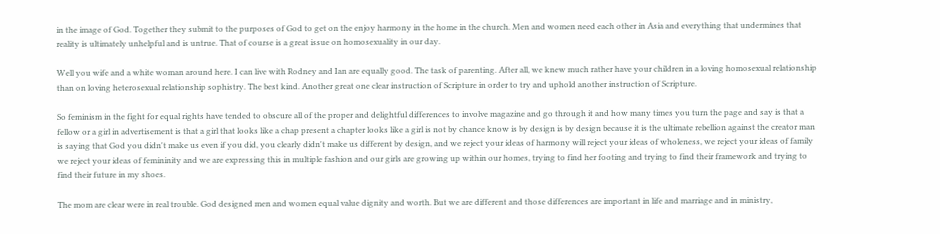in the image of God. Together they submit to the purposes of God to get on the enjoy harmony in the home in the church. Men and women need each other in Asia and everything that undermines that reality is ultimately unhelpful and is untrue. That of course is a great issue on homosexuality in our day.

Well you wife and a white woman around here. I can live with Rodney and Ian are equally good. The task of parenting. After all, we knew much rather have your children in a loving homosexual relationship than on loving heterosexual relationship sophistry. The best kind. Another great one clear instruction of Scripture in order to try and uphold another instruction of Scripture.

So feminism in the fight for equal rights have tended to obscure all of the proper and delightful differences to involve magazine and go through it and how many times you turn the page and say is that a fellow or a girl in advertisement is that a girl that looks like a chap present a chapter looks like a girl is not by chance know is by design is by design because it is the ultimate rebellion against the creator man is saying that God you didn't make us even if you did, you clearly didn't make us different by design, and we reject your ideas of harmony will reject your ideas of wholeness, we reject your ideas of family we reject your ideas of femininity and we are expressing this in multiple fashion and our girls are growing up within our homes, trying to find her footing and trying to find their framework and trying to find their future in my shoes.

The mom are clear were in real trouble. God designed men and women equal value dignity and worth. But we are different and those differences are important in life and marriage and in ministry,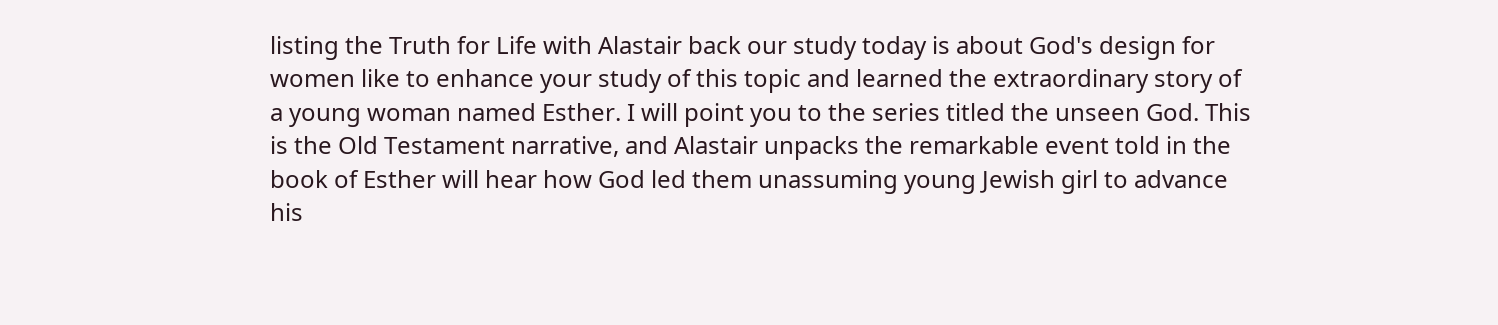listing the Truth for Life with Alastair back our study today is about God's design for women like to enhance your study of this topic and learned the extraordinary story of a young woman named Esther. I will point you to the series titled the unseen God. This is the Old Testament narrative, and Alastair unpacks the remarkable event told in the book of Esther will hear how God led them unassuming young Jewish girl to advance his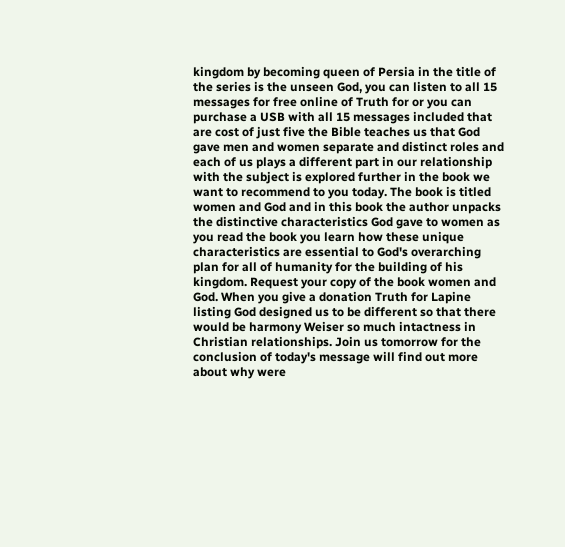kingdom by becoming queen of Persia in the title of the series is the unseen God, you can listen to all 15 messages for free online of Truth for or you can purchase a USB with all 15 messages included that are cost of just five the Bible teaches us that God gave men and women separate and distinct roles and each of us plays a different part in our relationship with the subject is explored further in the book we want to recommend to you today. The book is titled women and God and in this book the author unpacks the distinctive characteristics God gave to women as you read the book you learn how these unique characteristics are essential to God's overarching plan for all of humanity for the building of his kingdom. Request your copy of the book women and God. When you give a donation Truth for Lapine listing God designed us to be different so that there would be harmony Weiser so much intactness in Christian relationships. Join us tomorrow for the conclusion of today's message will find out more about why were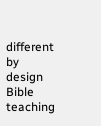different by design Bible teaching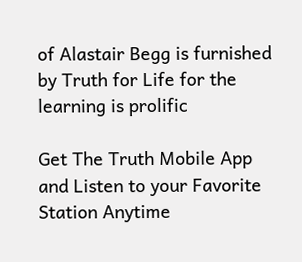of Alastair Begg is furnished by Truth for Life for the learning is prolific

Get The Truth Mobile App and Listen to your Favorite Station Anytime